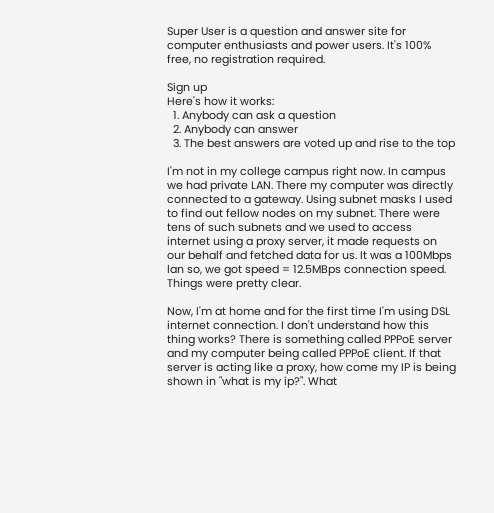Super User is a question and answer site for computer enthusiasts and power users. It's 100% free, no registration required.

Sign up
Here's how it works:
  1. Anybody can ask a question
  2. Anybody can answer
  3. The best answers are voted up and rise to the top

I'm not in my college campus right now. In campus we had private LAN. There my computer was directly connected to a gateway. Using subnet masks I used to find out fellow nodes on my subnet. There were tens of such subnets and we used to access internet using a proxy server, it made requests on our behalf and fetched data for us. It was a 100Mbps lan so, we got speed = 12.5MBps connection speed. Things were pretty clear.

Now, I'm at home and for the first time I'm using DSL internet connection. I don't understand how this thing works? There is something called PPPoE server and my computer being called PPPoE client. If that server is acting like a proxy, how come my IP is being shown in "what is my ip?". What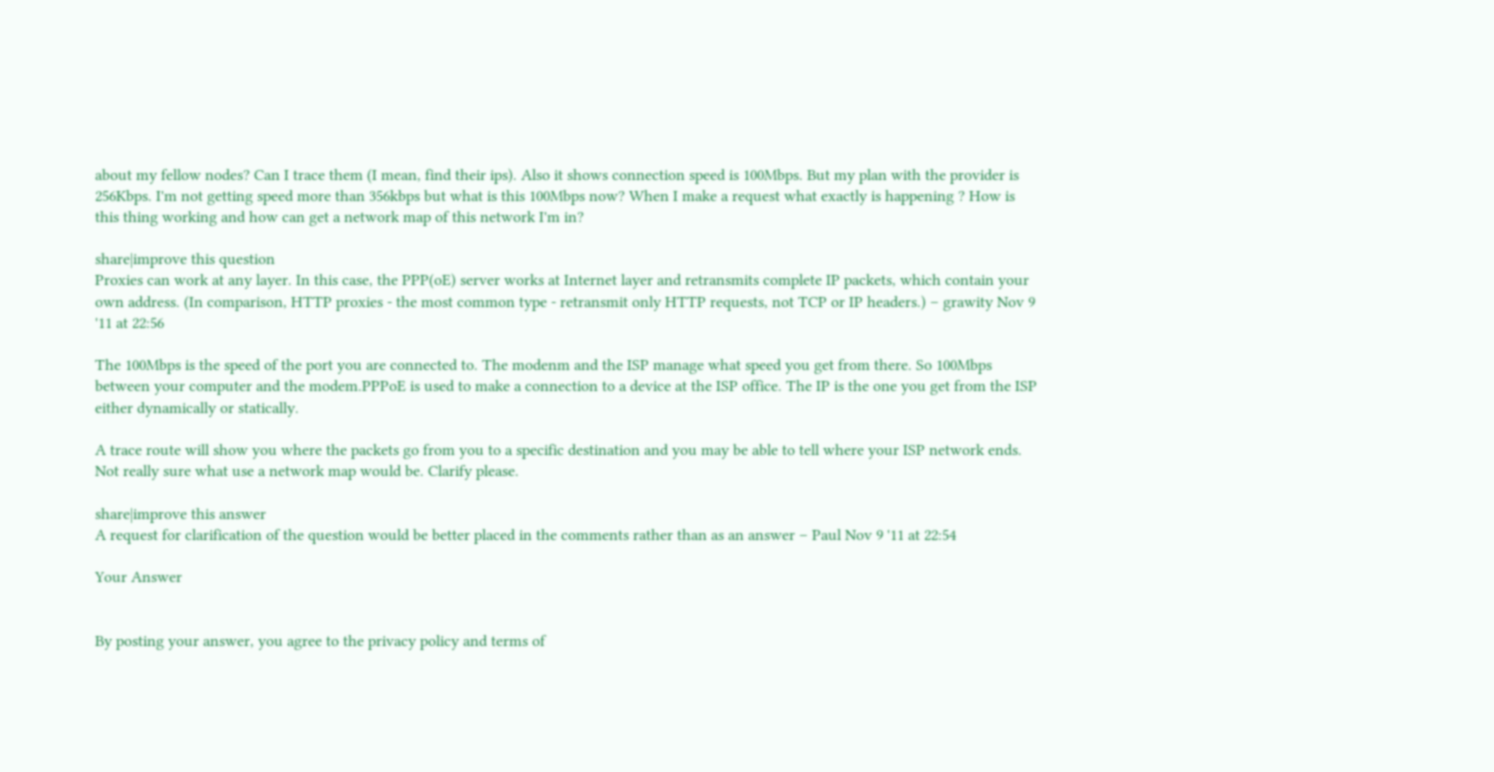about my fellow nodes? Can I trace them (I mean, find their ips). Also it shows connection speed is 100Mbps. But my plan with the provider is 256Kbps. I'm not getting speed more than 356kbps but what is this 100Mbps now? When I make a request what exactly is happening ? How is this thing working and how can get a network map of this network I'm in?

share|improve this question
Proxies can work at any layer. In this case, the PPP(oE) server works at Internet layer and retransmits complete IP packets, which contain your own address. (In comparison, HTTP proxies - the most common type - retransmit only HTTP requests, not TCP or IP headers.) – grawity Nov 9 '11 at 22:56

The 100Mbps is the speed of the port you are connected to. The modenm and the ISP manage what speed you get from there. So 100Mbps between your computer and the modem.PPPoE is used to make a connection to a device at the ISP office. The IP is the one you get from the ISP either dynamically or statically.

A trace route will show you where the packets go from you to a specific destination and you may be able to tell where your ISP network ends. Not really sure what use a network map would be. Clarify please.

share|improve this answer
A request for clarification of the question would be better placed in the comments rather than as an answer – Paul Nov 9 '11 at 22:54

Your Answer


By posting your answer, you agree to the privacy policy and terms of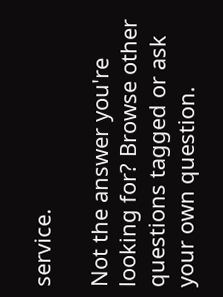service.

Not the answer you're looking for? Browse other questions tagged or ask your own question.